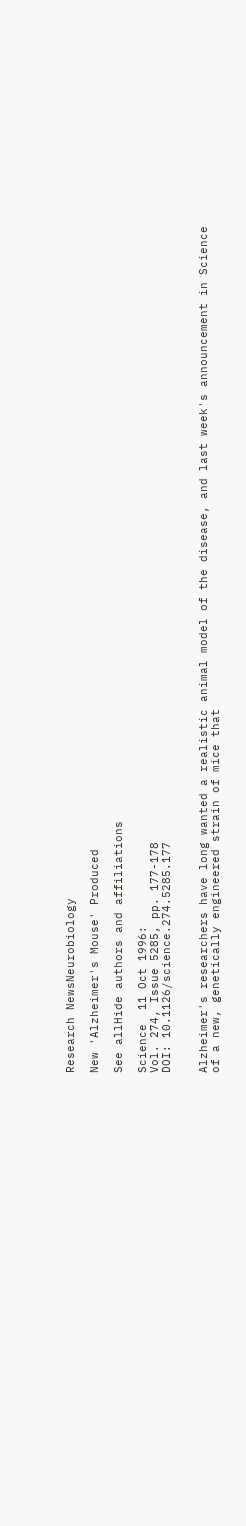Research NewsNeurobiology

New 'Alzheimer's Mouse' Produced

See allHide authors and affiliations

Science  11 Oct 1996:
Vol. 274, Issue 5285, pp. 177-178
DOI: 10.1126/science.274.5285.177


Alzheimer's researchers have long wanted a realistic animal model of the disease, and last week's announcement in Science of a new, genetically engineered strain of mice that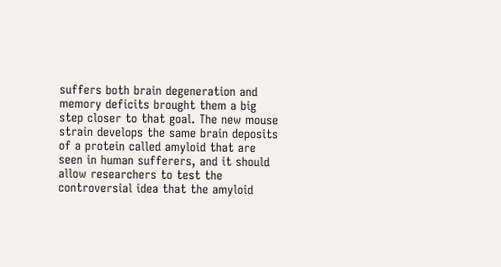suffers both brain degeneration and memory deficits brought them a big step closer to that goal. The new mouse strain develops the same brain deposits of a protein called amyloid that are seen in human sufferers, and it should allow researchers to test the controversial idea that the amyloid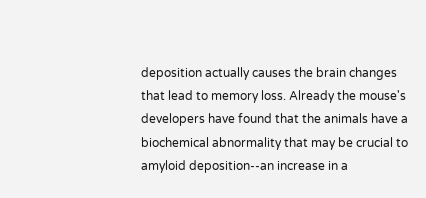deposition actually causes the brain changes that lead to memory loss. Already the mouse's developers have found that the animals have a biochemical abnormality that may be crucial to amyloid deposition--an increase in a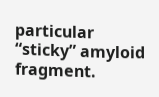particular “sticky” amyloid fragment.